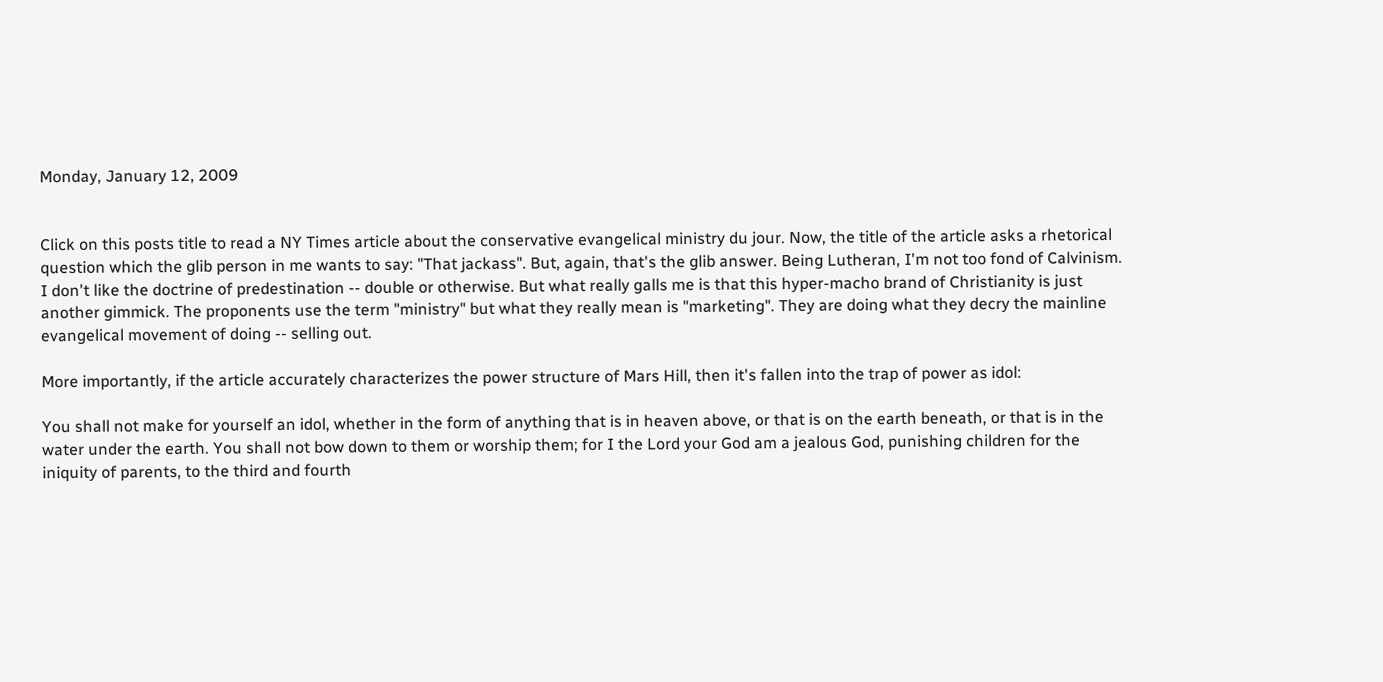Monday, January 12, 2009


Click on this posts title to read a NY Times article about the conservative evangelical ministry du jour. Now, the title of the article asks a rhetorical question which the glib person in me wants to say: "That jackass". But, again, that's the glib answer. Being Lutheran, I'm not too fond of Calvinism. I don't like the doctrine of predestination -- double or otherwise. But what really galls me is that this hyper-macho brand of Christianity is just another gimmick. The proponents use the term "ministry" but what they really mean is "marketing". They are doing what they decry the mainline evangelical movement of doing -- selling out.

More importantly, if the article accurately characterizes the power structure of Mars Hill, then it's fallen into the trap of power as idol:

You shall not make for yourself an idol, whether in the form of anything that is in heaven above, or that is on the earth beneath, or that is in the water under the earth. You shall not bow down to them or worship them; for I the Lord your God am a jealous God, punishing children for the iniquity of parents, to the third and fourth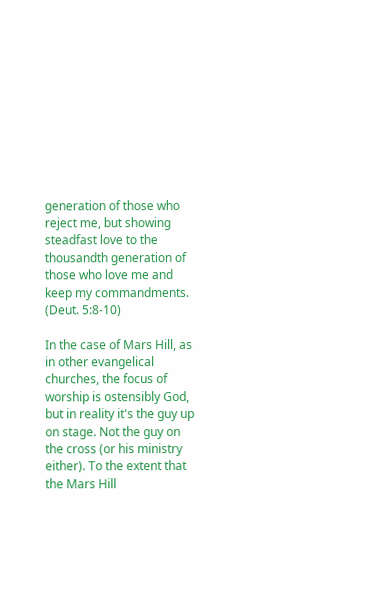generation of those who reject me, but showing steadfast love to the thousandth generation of those who love me and keep my commandments. (Deut. 5:8-10)

In the case of Mars Hill, as in other evangelical churches, the focus of worship is ostensibly God, but in reality it's the guy up on stage. Not the guy on the cross (or his ministry either). To the extent that the Mars Hill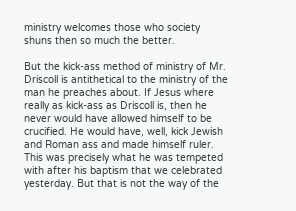ministry welcomes those who society shuns then so much the better.

But the kick-ass method of ministry of Mr. Driscoll is antithetical to the ministry of the man he preaches about. If Jesus where really as kick-ass as Driscoll is, then he never would have allowed himself to be crucified. He would have, well, kick Jewish and Roman ass and made himself ruler. This was precisely what he was tempeted with after his baptism that we celebrated yesterday. But that is not the way of the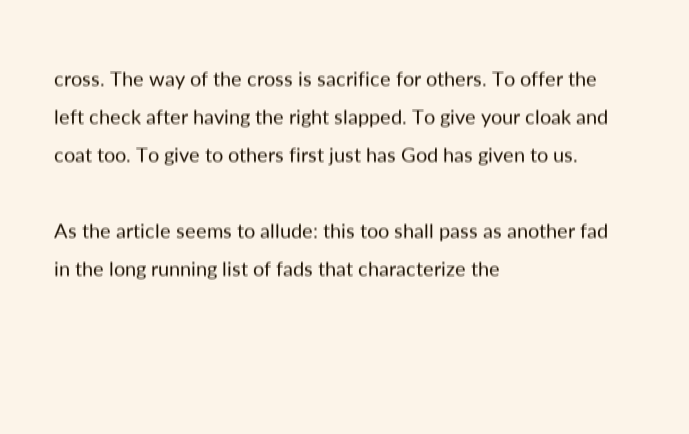cross. The way of the cross is sacrifice for others. To offer the left check after having the right slapped. To give your cloak and coat too. To give to others first just has God has given to us.

As the article seems to allude: this too shall pass as another fad in the long running list of fads that characterize the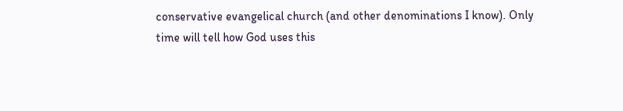conservative evangelical church (and other denominations I know). Only time will tell how God uses this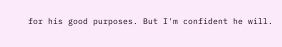for his good purposes. But I'm confident he will.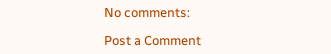No comments:

Post a Comment